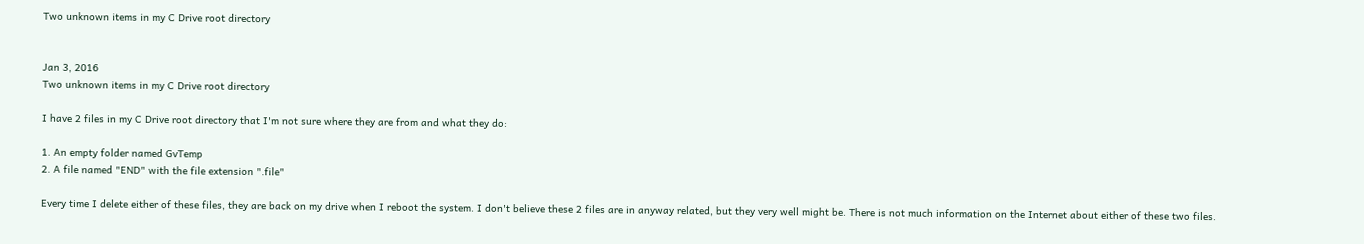Two unknown items in my C Drive root directory


Jan 3, 2016
Two unknown items in my C Drive root directory

I have 2 files in my C Drive root directory that I'm not sure where they are from and what they do:

1. An empty folder named GvTemp
2. A file named "END" with the file extension ".file"

Every time I delete either of these files, they are back on my drive when I reboot the system. I don't believe these 2 files are in anyway related, but they very well might be. There is not much information on the Internet about either of these two files.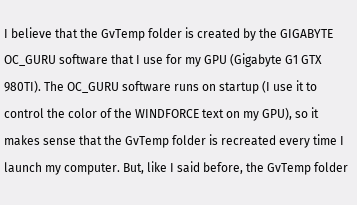I believe that the GvTemp folder is created by the GIGABYTE OC_GURU software that I use for my GPU (Gigabyte G1 GTX 980TI). The OC_GURU software runs on startup (I use it to control the color of the WINDFORCE text on my GPU), so it makes sense that the GvTemp folder is recreated every time I launch my computer. But, like I said before, the GvTemp folder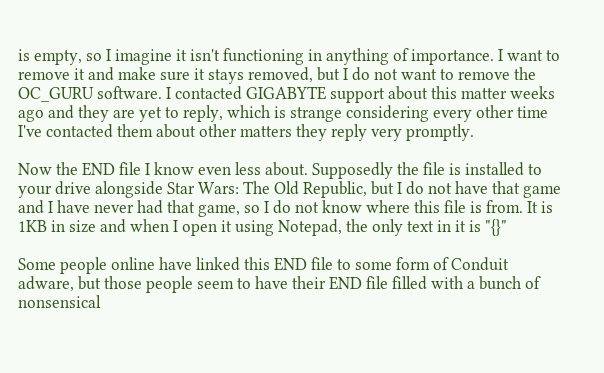is empty, so I imagine it isn't functioning in anything of importance. I want to remove it and make sure it stays removed, but I do not want to remove the OC_GURU software. I contacted GIGABYTE support about this matter weeks ago and they are yet to reply, which is strange considering every other time I've contacted them about other matters they reply very promptly.

Now the END file I know even less about. Supposedly the file is installed to your drive alongside Star Wars: The Old Republic, but I do not have that game and I have never had that game, so I do not know where this file is from. It is 1KB in size and when I open it using Notepad, the only text in it is "{}"

Some people online have linked this END file to some form of Conduit adware, but those people seem to have their END file filled with a bunch of nonsensical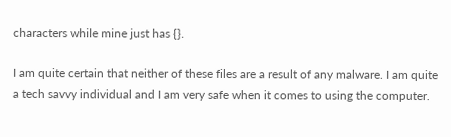characters while mine just has {}.

I am quite certain that neither of these files are a result of any malware. I am quite a tech savvy individual and I am very safe when it comes to using the computer.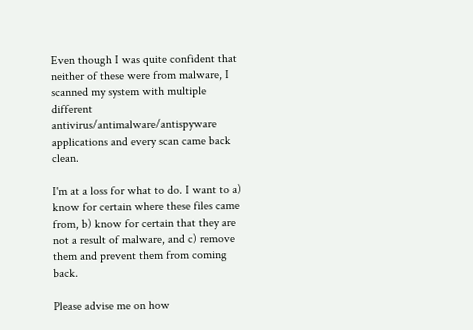Even though I was quite confident that neither of these were from malware, I scanned my system with multiple different antivirus/antimalware/antispyware applications and every scan came back clean.

I'm at a loss for what to do. I want to a) know for certain where these files came from, b) know for certain that they are not a result of malware, and c) remove them and prevent them from coming back.

Please advise me on how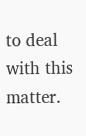to deal with this matter.